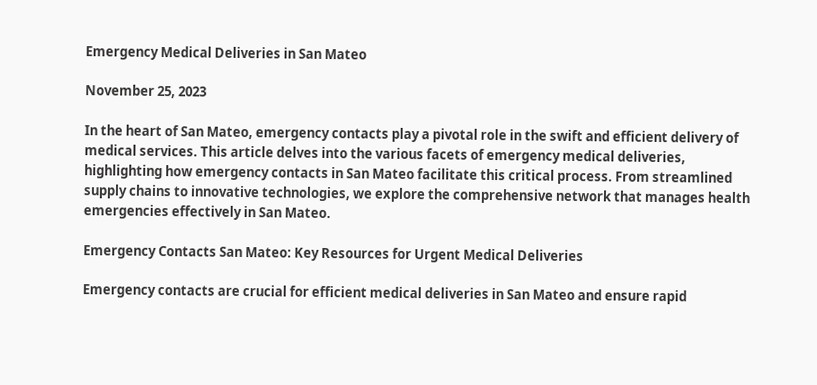Emergency Medical Deliveries in San Mateo

November 25, 2023

In the heart of San Mateo, emergency contacts play a pivotal role in the swift and efficient delivery of medical services. This article delves into the various facets of emergency medical deliveries, highlighting how emergency contacts in San Mateo facilitate this critical process. From streamlined supply chains to innovative technologies, we explore the comprehensive network that manages health emergencies effectively in San Mateo.

Emergency Contacts San Mateo: Key Resources for Urgent Medical Deliveries

Emergency contacts are crucial for efficient medical deliveries in San Mateo and ensure rapid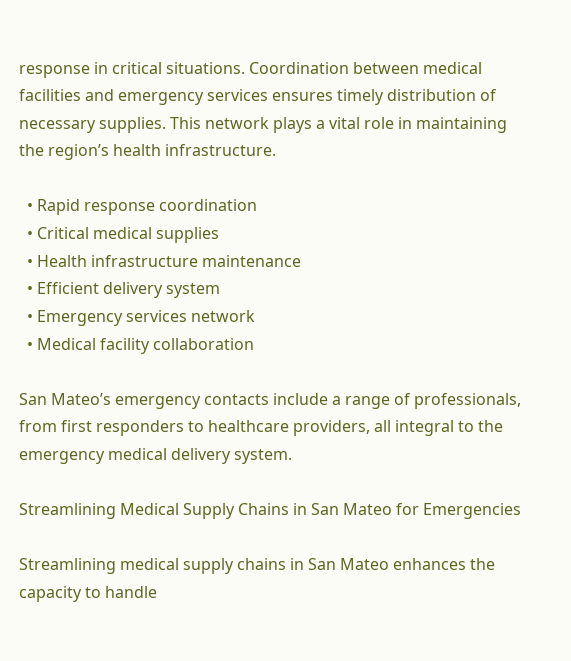response in critical situations. Coordination between medical facilities and emergency services ensures timely distribution of necessary supplies. This network plays a vital role in maintaining the region’s health infrastructure.

  • Rapid response coordination
  • Critical medical supplies
  • Health infrastructure maintenance
  • Efficient delivery system
  • Emergency services network
  • Medical facility collaboration

San Mateo’s emergency contacts include a range of professionals, from first responders to healthcare providers, all integral to the emergency medical delivery system.

Streamlining Medical Supply Chains in San Mateo for Emergencies

Streamlining medical supply chains in San Mateo enhances the capacity to handle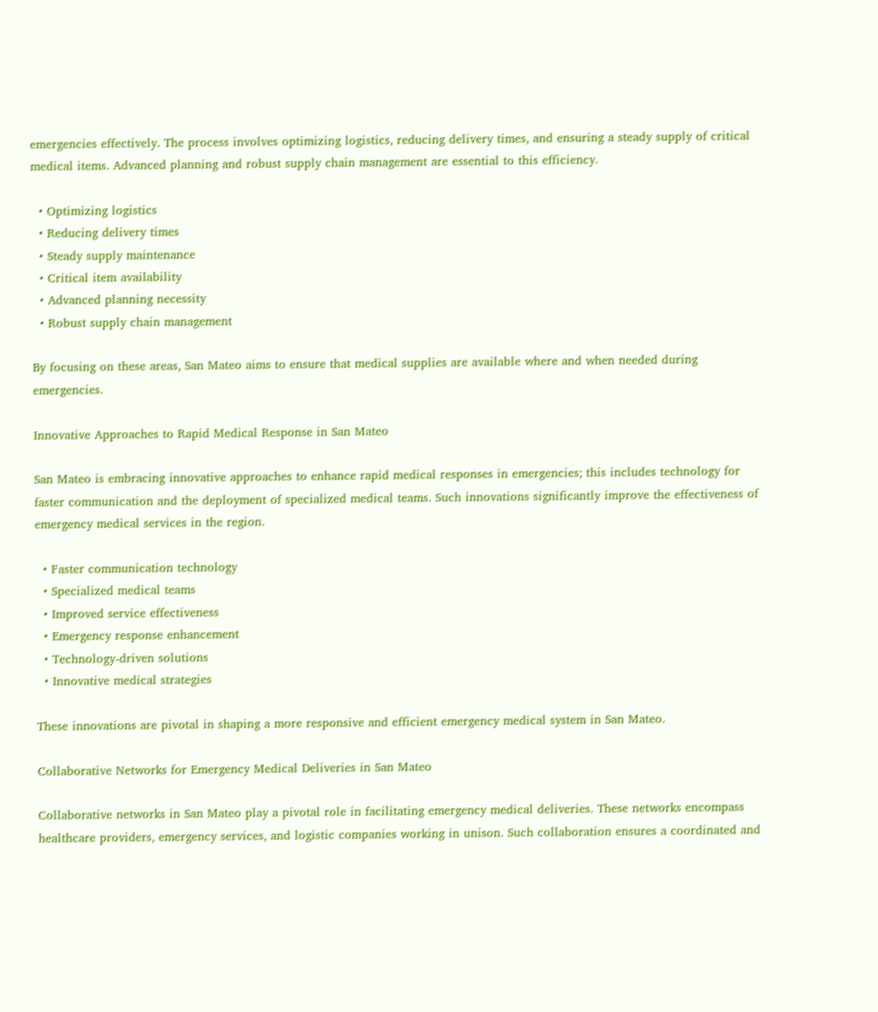emergencies effectively. The process involves optimizing logistics, reducing delivery times, and ensuring a steady supply of critical medical items. Advanced planning and robust supply chain management are essential to this efficiency.

  • Optimizing logistics
  • Reducing delivery times
  • Steady supply maintenance
  • Critical item availability
  • Advanced planning necessity
  • Robust supply chain management

By focusing on these areas, San Mateo aims to ensure that medical supplies are available where and when needed during emergencies.

Innovative Approaches to Rapid Medical Response in San Mateo

San Mateo is embracing innovative approaches to enhance rapid medical responses in emergencies; this includes technology for faster communication and the deployment of specialized medical teams. Such innovations significantly improve the effectiveness of emergency medical services in the region.

  • Faster communication technology
  • Specialized medical teams
  • Improved service effectiveness
  • Emergency response enhancement
  • Technology-driven solutions
  • Innovative medical strategies

These innovations are pivotal in shaping a more responsive and efficient emergency medical system in San Mateo.

Collaborative Networks for Emergency Medical Deliveries in San Mateo

Collaborative networks in San Mateo play a pivotal role in facilitating emergency medical deliveries. These networks encompass healthcare providers, emergency services, and logistic companies working in unison. Such collaboration ensures a coordinated and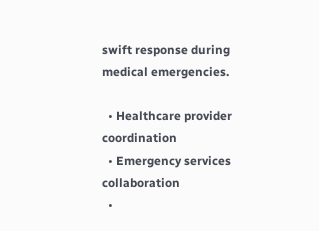swift response during medical emergencies.

  • Healthcare provider coordination
  • Emergency services collaboration
  •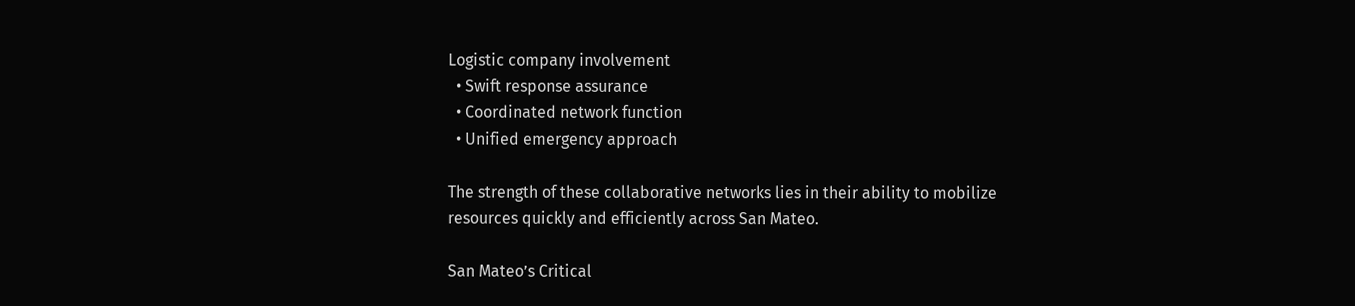Logistic company involvement
  • Swift response assurance
  • Coordinated network function
  • Unified emergency approach

The strength of these collaborative networks lies in their ability to mobilize resources quickly and efficiently across San Mateo.

San Mateo’s Critical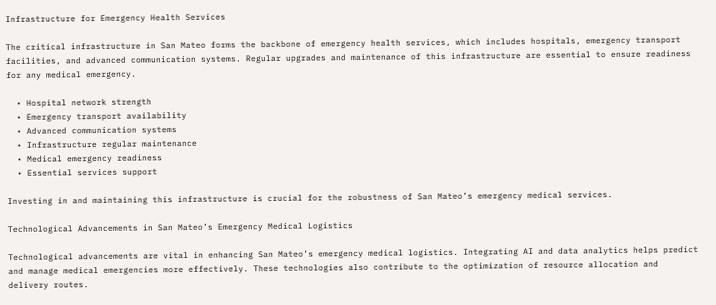Infrastructure for Emergency Health Services

The critical infrastructure in San Mateo forms the backbone of emergency health services, which includes hospitals, emergency transport facilities, and advanced communication systems. Regular upgrades and maintenance of this infrastructure are essential to ensure readiness for any medical emergency.

  • Hospital network strength
  • Emergency transport availability
  • Advanced communication systems
  • Infrastructure regular maintenance
  • Medical emergency readiness
  • Essential services support

Investing in and maintaining this infrastructure is crucial for the robustness of San Mateo’s emergency medical services.

Technological Advancements in San Mateo’s Emergency Medical Logistics

Technological advancements are vital in enhancing San Mateo’s emergency medical logistics. Integrating AI and data analytics helps predict and manage medical emergencies more effectively. These technologies also contribute to the optimization of resource allocation and delivery routes.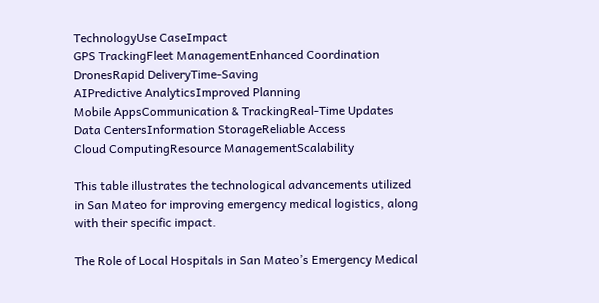TechnologyUse CaseImpact
GPS TrackingFleet ManagementEnhanced Coordination
DronesRapid DeliveryTime-Saving
AIPredictive AnalyticsImproved Planning
Mobile AppsCommunication & TrackingReal-Time Updates
Data CentersInformation StorageReliable Access
Cloud ComputingResource ManagementScalability

This table illustrates the technological advancements utilized in San Mateo for improving emergency medical logistics, along with their specific impact.

The Role of Local Hospitals in San Mateo’s Emergency Medical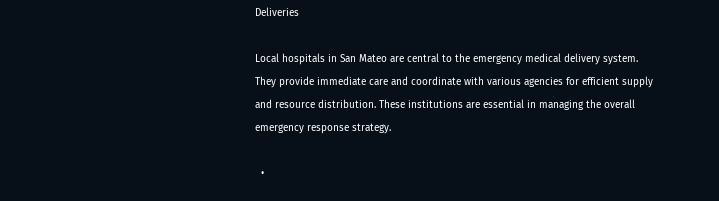Deliveries

Local hospitals in San Mateo are central to the emergency medical delivery system. They provide immediate care and coordinate with various agencies for efficient supply and resource distribution. These institutions are essential in managing the overall emergency response strategy.

  •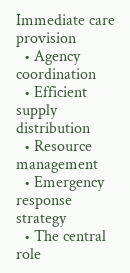Immediate care provision
  • Agency coordination
  • Efficient supply distribution
  • Resource management
  • Emergency response strategy
  • The central role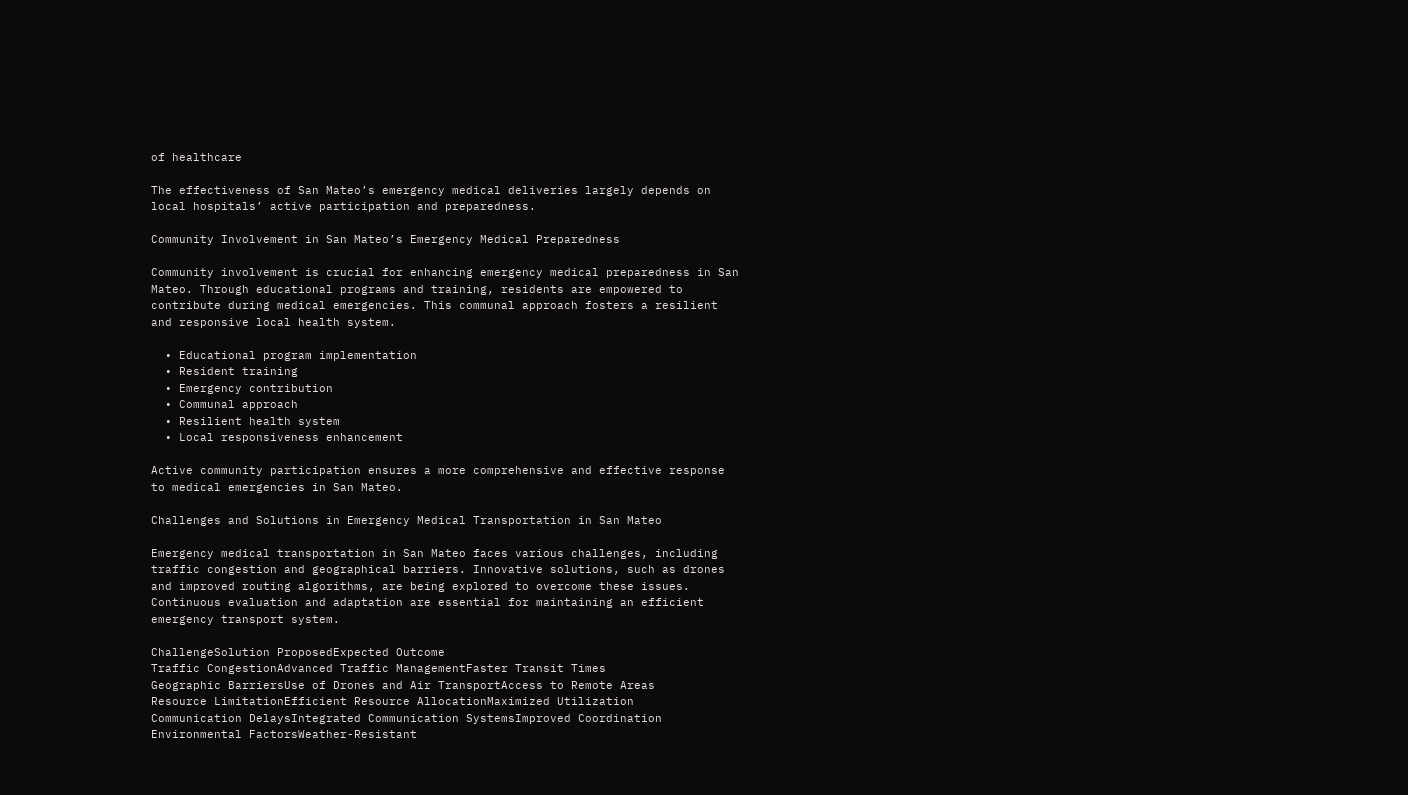of healthcare

The effectiveness of San Mateo’s emergency medical deliveries largely depends on local hospitals’ active participation and preparedness.

Community Involvement in San Mateo’s Emergency Medical Preparedness

Community involvement is crucial for enhancing emergency medical preparedness in San Mateo. Through educational programs and training, residents are empowered to contribute during medical emergencies. This communal approach fosters a resilient and responsive local health system.

  • Educational program implementation
  • Resident training
  • Emergency contribution
  • Communal approach
  • Resilient health system
  • Local responsiveness enhancement

Active community participation ensures a more comprehensive and effective response to medical emergencies in San Mateo.

Challenges and Solutions in Emergency Medical Transportation in San Mateo

Emergency medical transportation in San Mateo faces various challenges, including traffic congestion and geographical barriers. Innovative solutions, such as drones and improved routing algorithms, are being explored to overcome these issues. Continuous evaluation and adaptation are essential for maintaining an efficient emergency transport system.

ChallengeSolution ProposedExpected Outcome
Traffic CongestionAdvanced Traffic ManagementFaster Transit Times
Geographic BarriersUse of Drones and Air TransportAccess to Remote Areas
Resource LimitationEfficient Resource AllocationMaximized Utilization
Communication DelaysIntegrated Communication SystemsImproved Coordination
Environmental FactorsWeather-Resistant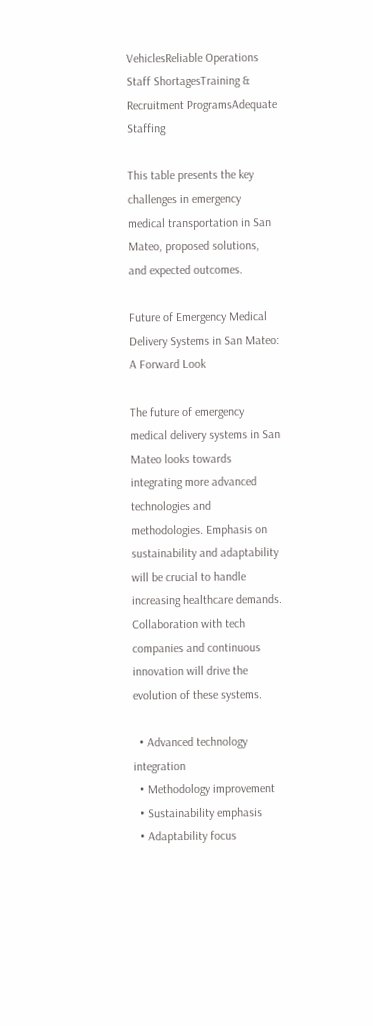VehiclesReliable Operations
Staff ShortagesTraining & Recruitment ProgramsAdequate Staffing

This table presents the key challenges in emergency medical transportation in San Mateo, proposed solutions, and expected outcomes.

Future of Emergency Medical Delivery Systems in San Mateo: A Forward Look

The future of emergency medical delivery systems in San Mateo looks towards integrating more advanced technologies and methodologies. Emphasis on sustainability and adaptability will be crucial to handle increasing healthcare demands. Collaboration with tech companies and continuous innovation will drive the evolution of these systems.

  • Advanced technology integration
  • Methodology improvement
  • Sustainability emphasis
  • Adaptability focus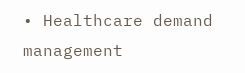• Healthcare demand management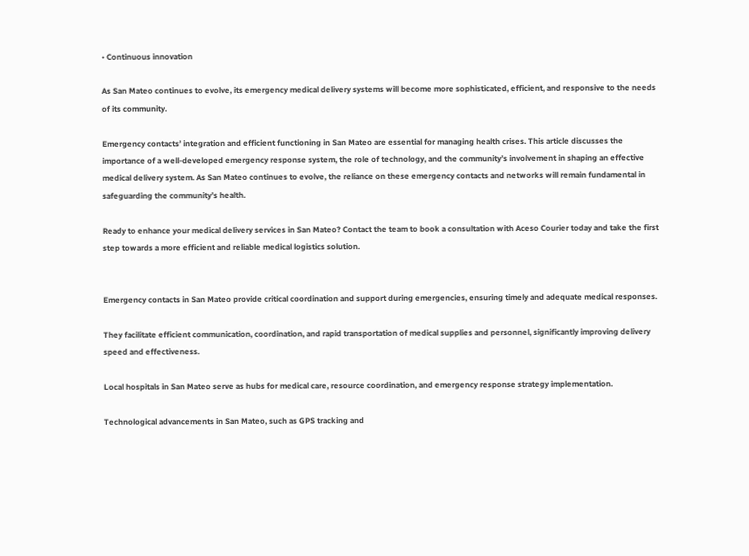• Continuous innovation

As San Mateo continues to evolve, its emergency medical delivery systems will become more sophisticated, efficient, and responsive to the needs of its community.

Emergency contacts’ integration and efficient functioning in San Mateo are essential for managing health crises. This article discusses the importance of a well-developed emergency response system, the role of technology, and the community’s involvement in shaping an effective medical delivery system. As San Mateo continues to evolve, the reliance on these emergency contacts and networks will remain fundamental in safeguarding the community’s health.

Ready to enhance your medical delivery services in San Mateo? Contact the team to book a consultation with Aceso Courier today and take the first step towards a more efficient and reliable medical logistics solution.


Emergency contacts in San Mateo provide critical coordination and support during emergencies, ensuring timely and adequate medical responses.

They facilitate efficient communication, coordination, and rapid transportation of medical supplies and personnel, significantly improving delivery speed and effectiveness.

Local hospitals in San Mateo serve as hubs for medical care, resource coordination, and emergency response strategy implementation.

Technological advancements in San Mateo, such as GPS tracking and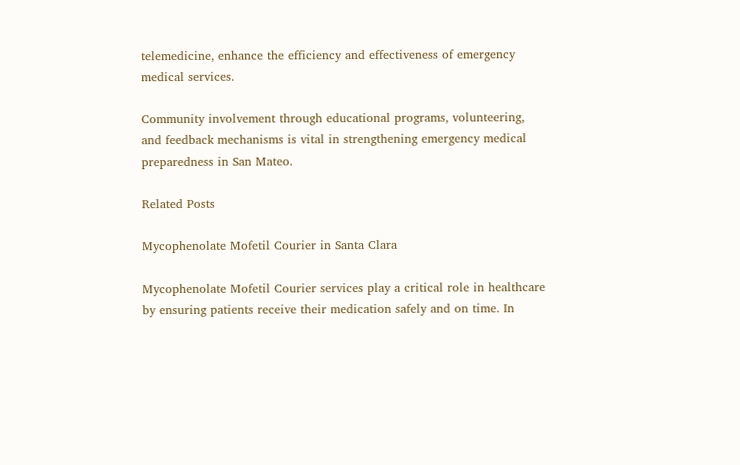telemedicine, enhance the efficiency and effectiveness of emergency medical services.

Community involvement through educational programs, volunteering, and feedback mechanisms is vital in strengthening emergency medical preparedness in San Mateo.

Related Posts

Mycophenolate Mofetil Courier in Santa Clara

Mycophenolate Mofetil Courier services play a critical role in healthcare by ensuring patients receive their medication safely and on time. In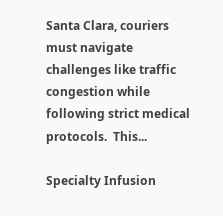Santa Clara, couriers must navigate challenges like traffic congestion while following strict medical protocols.  This...

Specialty Infusion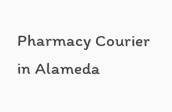Pharmacy Courier in Alameda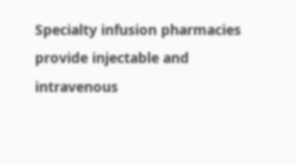Specialty infusion pharmacies provide injectable and intravenous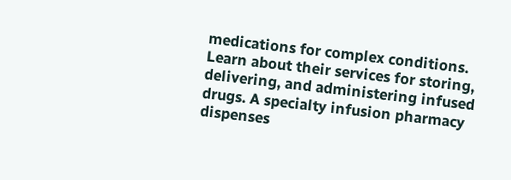medications for complex conditions. Learn about their services for storing, delivering, and administering infused drugs. A specialty infusion pharmacy dispenses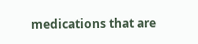medications that are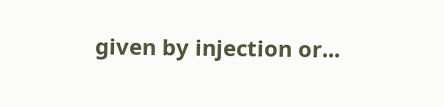given by injection or...